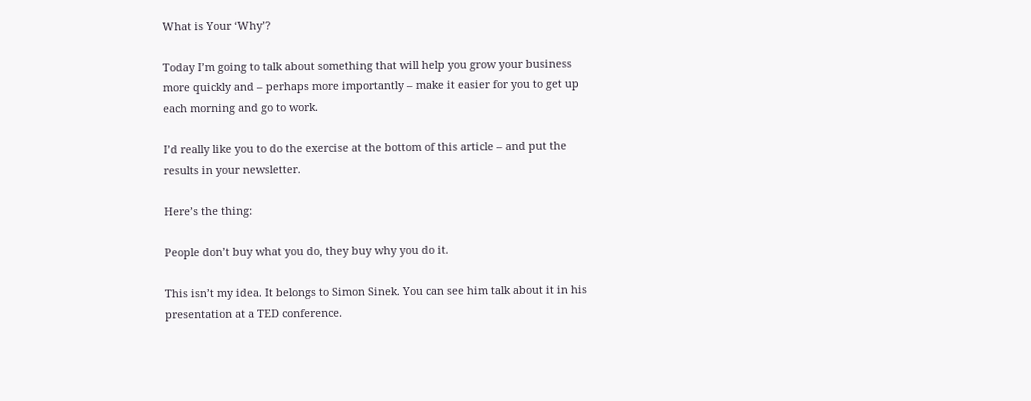What is Your ‘Why’?

Today I’m going to talk about something that will help you grow your business more quickly and – perhaps more importantly – make it easier for you to get up each morning and go to work.

I’d really like you to do the exercise at the bottom of this article – and put the results in your newsletter.

Here’s the thing:

People don’t buy what you do, they buy why you do it.

This isn’t my idea. It belongs to Simon Sinek. You can see him talk about it in his presentation at a TED conference.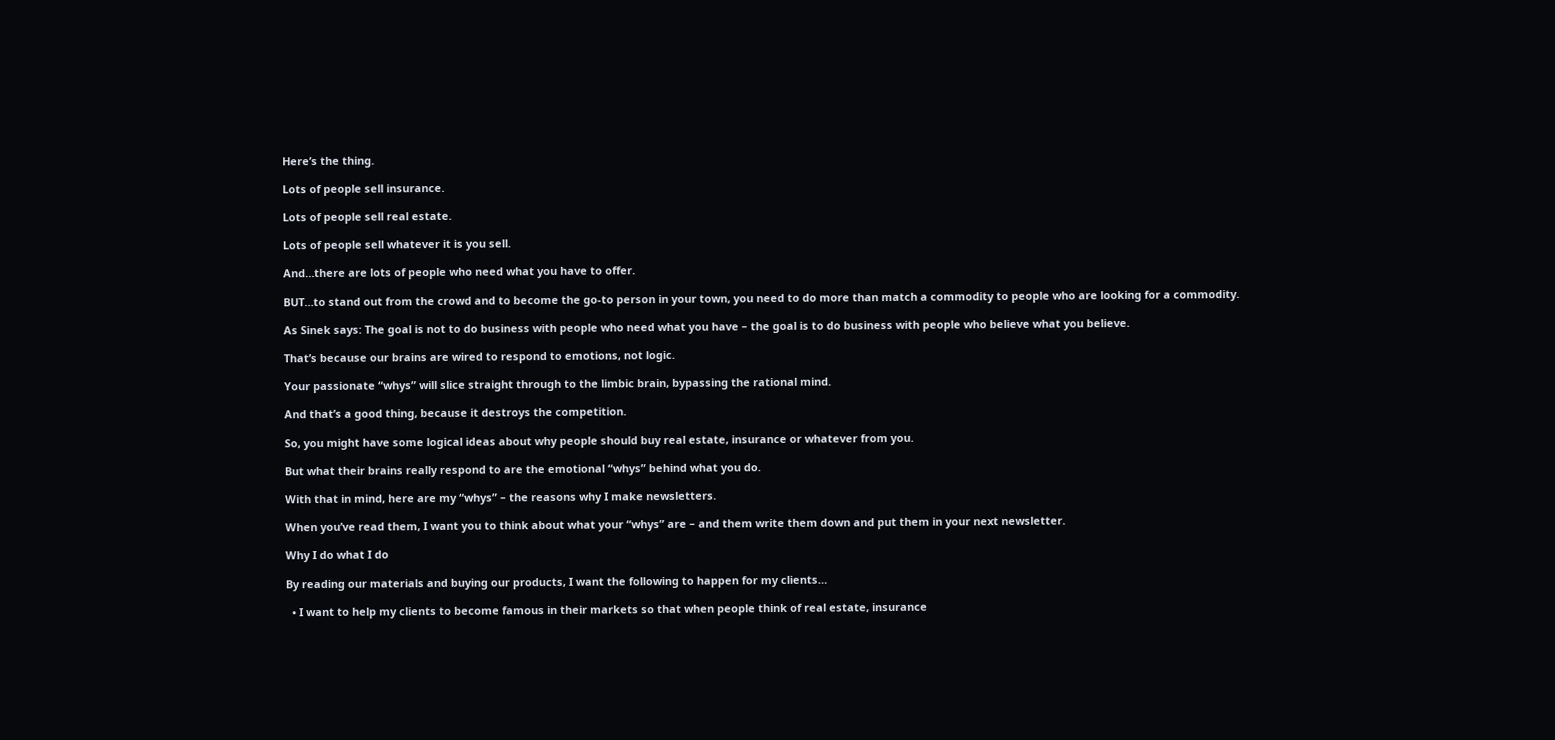Here’s the thing.

Lots of people sell insurance.

Lots of people sell real estate.

Lots of people sell whatever it is you sell.

And…there are lots of people who need what you have to offer.

BUT…to stand out from the crowd and to become the go-to person in your town, you need to do more than match a commodity to people who are looking for a commodity.

As Sinek says: The goal is not to do business with people who need what you have – the goal is to do business with people who believe what you believe.

That’s because our brains are wired to respond to emotions, not logic.

Your passionate “whys” will slice straight through to the limbic brain, bypassing the rational mind.

And that’s a good thing, because it destroys the competition.

So, you might have some logical ideas about why people should buy real estate, insurance or whatever from you.

But what their brains really respond to are the emotional “whys” behind what you do.

With that in mind, here are my “whys” – the reasons why I make newsletters.

When you’ve read them, I want you to think about what your “whys” are – and them write them down and put them in your next newsletter.

Why I do what I do

By reading our materials and buying our products, I want the following to happen for my clients…

  • I want to help my clients to become famous in their markets so that when people think of real estate, insurance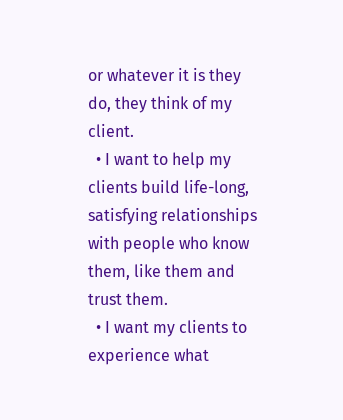or whatever it is they do, they think of my client.
  • I want to help my clients build life-long, satisfying relationships with people who know them, like them and trust them.
  • I want my clients to experience what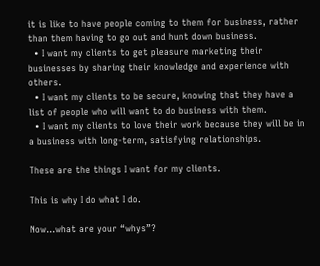it is like to have people coming to them for business, rather than them having to go out and hunt down business.
  • I want my clients to get pleasure marketing their businesses by sharing their knowledge and experience with others.
  • I want my clients to be secure, knowing that they have a list of people who will want to do business with them.
  • I want my clients to love their work because they will be in a business with long-term, satisfying relationships.

These are the things I want for my clients.

This is why I do what I do.

Now…what are your “whys”?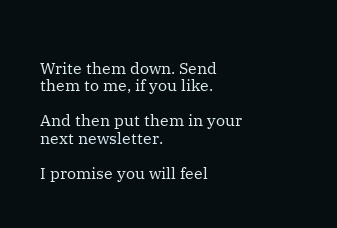Write them down. Send them to me, if you like.

And then put them in your next newsletter.

I promise you will feel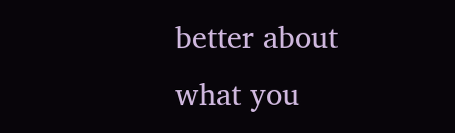better about what you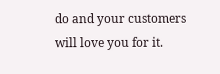do and your customers will love you for it.